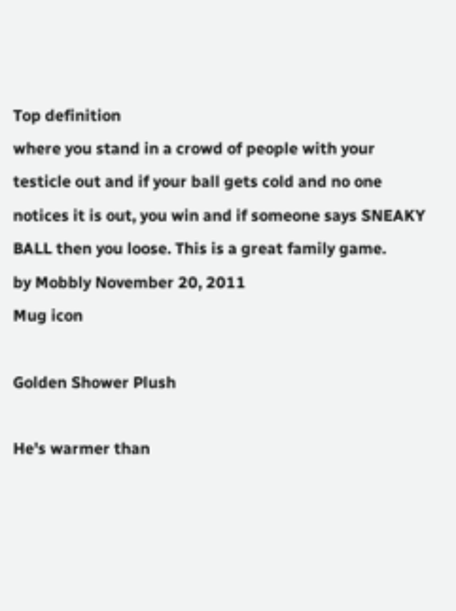Top definition
where you stand in a crowd of people with your testicle out and if your ball gets cold and no one notices it is out, you win and if someone says SNEAKY BALL then you loose. This is a great family game.
by Mobbly November 20, 2011
Mug icon

Golden Shower Plush

He's warmer than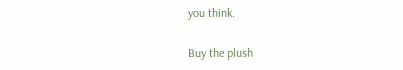you think.

Buy the plush